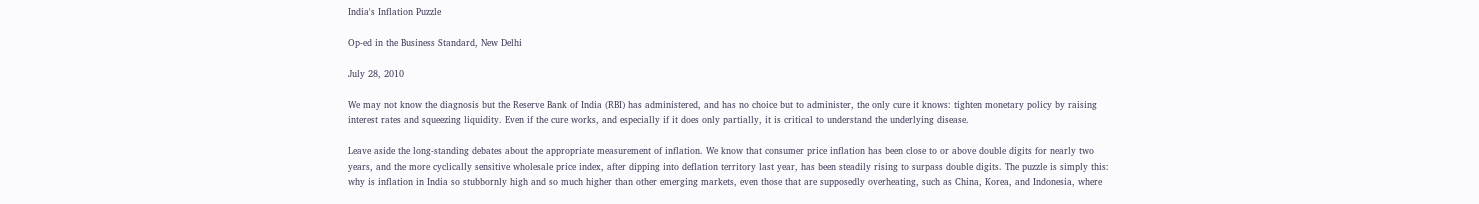India's Inflation Puzzle

Op-ed in the Business Standard, New Delhi

July 28, 2010

We may not know the diagnosis but the Reserve Bank of India (RBI) has administered, and has no choice but to administer, the only cure it knows: tighten monetary policy by raising interest rates and squeezing liquidity. Even if the cure works, and especially if it does only partially, it is critical to understand the underlying disease.

Leave aside the long-standing debates about the appropriate measurement of inflation. We know that consumer price inflation has been close to or above double digits for nearly two years, and the more cyclically sensitive wholesale price index, after dipping into deflation territory last year, has been steadily rising to surpass double digits. The puzzle is simply this: why is inflation in India so stubbornly high and so much higher than other emerging markets, even those that are supposedly overheating, such as China, Korea, and Indonesia, where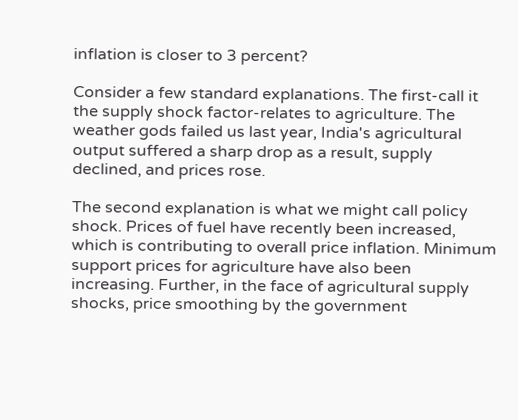inflation is closer to 3 percent?

Consider a few standard explanations. The first-call it the supply shock factor-relates to agriculture. The weather gods failed us last year, India's agricultural output suffered a sharp drop as a result, supply declined, and prices rose.

The second explanation is what we might call policy shock. Prices of fuel have recently been increased, which is contributing to overall price inflation. Minimum support prices for agriculture have also been increasing. Further, in the face of agricultural supply shocks, price smoothing by the government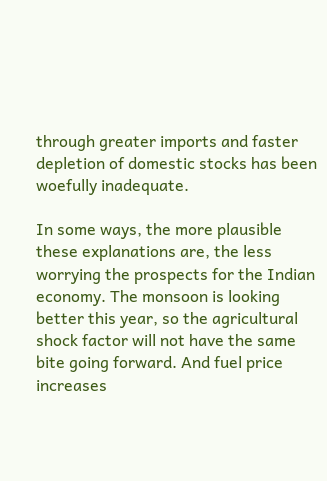through greater imports and faster depletion of domestic stocks has been woefully inadequate.

In some ways, the more plausible these explanations are, the less worrying the prospects for the Indian economy. The monsoon is looking better this year, so the agricultural shock factor will not have the same bite going forward. And fuel price increases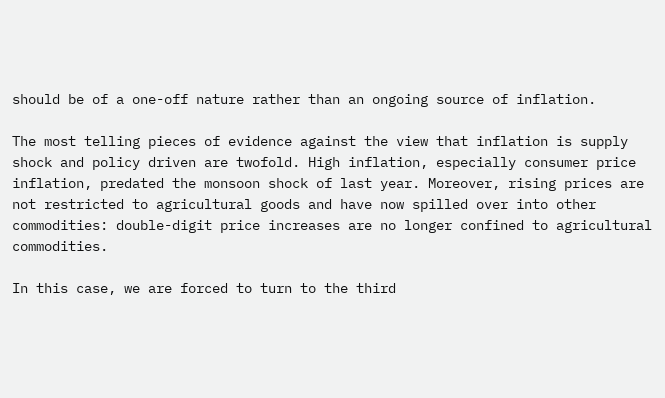should be of a one-off nature rather than an ongoing source of inflation.

The most telling pieces of evidence against the view that inflation is supply shock and policy driven are twofold. High inflation, especially consumer price inflation, predated the monsoon shock of last year. Moreover, rising prices are not restricted to agricultural goods and have now spilled over into other commodities: double-digit price increases are no longer confined to agricultural commodities.

In this case, we are forced to turn to the third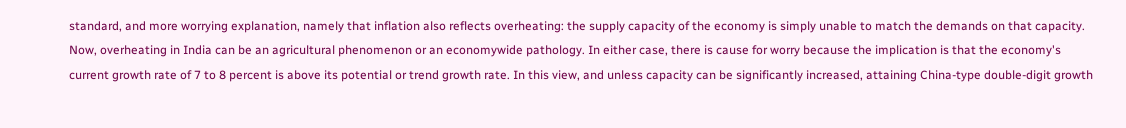standard, and more worrying explanation, namely that inflation also reflects overheating: the supply capacity of the economy is simply unable to match the demands on that capacity. Now, overheating in India can be an agricultural phenomenon or an economywide pathology. In either case, there is cause for worry because the implication is that the economy's current growth rate of 7 to 8 percent is above its potential or trend growth rate. In this view, and unless capacity can be significantly increased, attaining China-type double-digit growth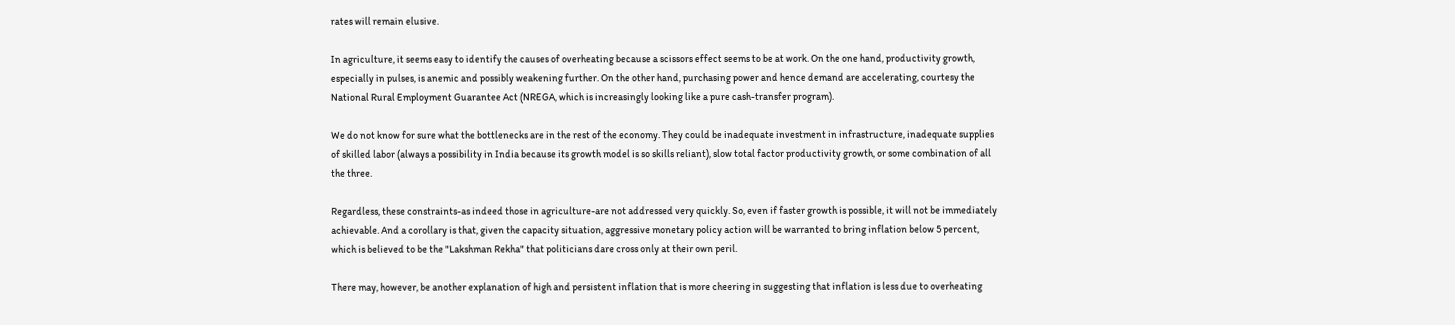rates will remain elusive.

In agriculture, it seems easy to identify the causes of overheating because a scissors effect seems to be at work. On the one hand, productivity growth, especially in pulses, is anemic and possibly weakening further. On the other hand, purchasing power and hence demand are accelerating, courtesy the National Rural Employment Guarantee Act (NREGA, which is increasingly looking like a pure cash-transfer program).

We do not know for sure what the bottlenecks are in the rest of the economy. They could be inadequate investment in infrastructure, inadequate supplies of skilled labor (always a possibility in India because its growth model is so skills reliant), slow total factor productivity growth, or some combination of all the three.

Regardless, these constraints-as indeed those in agriculture-are not addressed very quickly. So, even if faster growth is possible, it will not be immediately achievable. And a corollary is that, given the capacity situation, aggressive monetary policy action will be warranted to bring inflation below 5 percent, which is believed to be the "Lakshman Rekha" that politicians dare cross only at their own peril.

There may, however, be another explanation of high and persistent inflation that is more cheering in suggesting that inflation is less due to overheating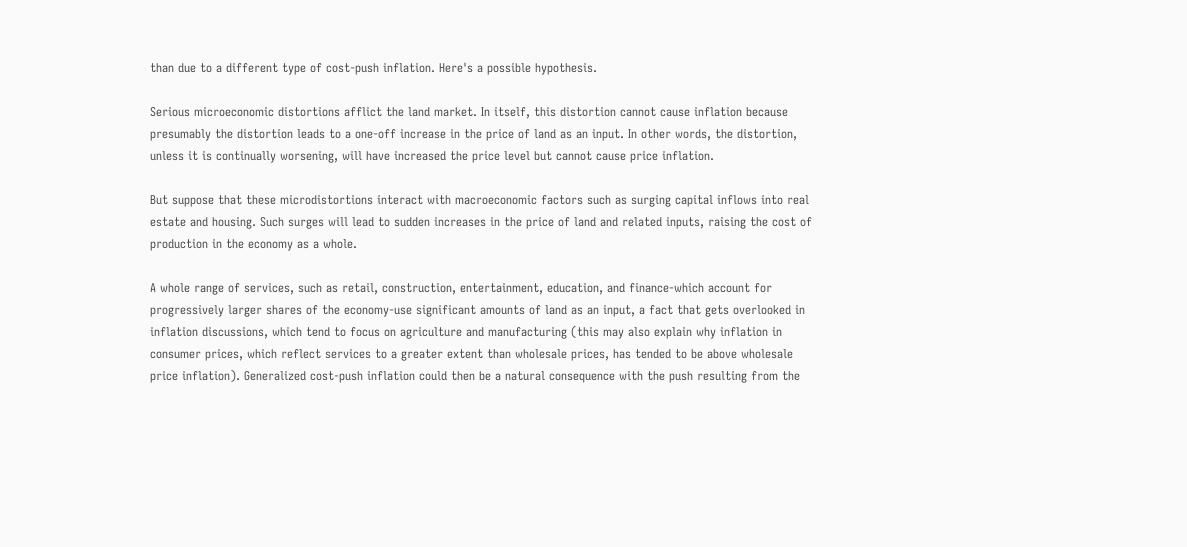than due to a different type of cost-push inflation. Here's a possible hypothesis.

Serious microeconomic distortions afflict the land market. In itself, this distortion cannot cause inflation because presumably the distortion leads to a one-off increase in the price of land as an input. In other words, the distortion, unless it is continually worsening, will have increased the price level but cannot cause price inflation.

But suppose that these microdistortions interact with macroeconomic factors such as surging capital inflows into real estate and housing. Such surges will lead to sudden increases in the price of land and related inputs, raising the cost of production in the economy as a whole.

A whole range of services, such as retail, construction, entertainment, education, and finance-which account for progressively larger shares of the economy-use significant amounts of land as an input, a fact that gets overlooked in inflation discussions, which tend to focus on agriculture and manufacturing (this may also explain why inflation in consumer prices, which reflect services to a greater extent than wholesale prices, has tended to be above wholesale price inflation). Generalized cost-push inflation could then be a natural consequence with the push resulting from the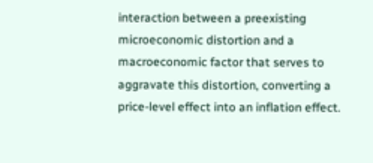interaction between a preexisting microeconomic distortion and a macroeconomic factor that serves to aggravate this distortion, converting a price-level effect into an inflation effect.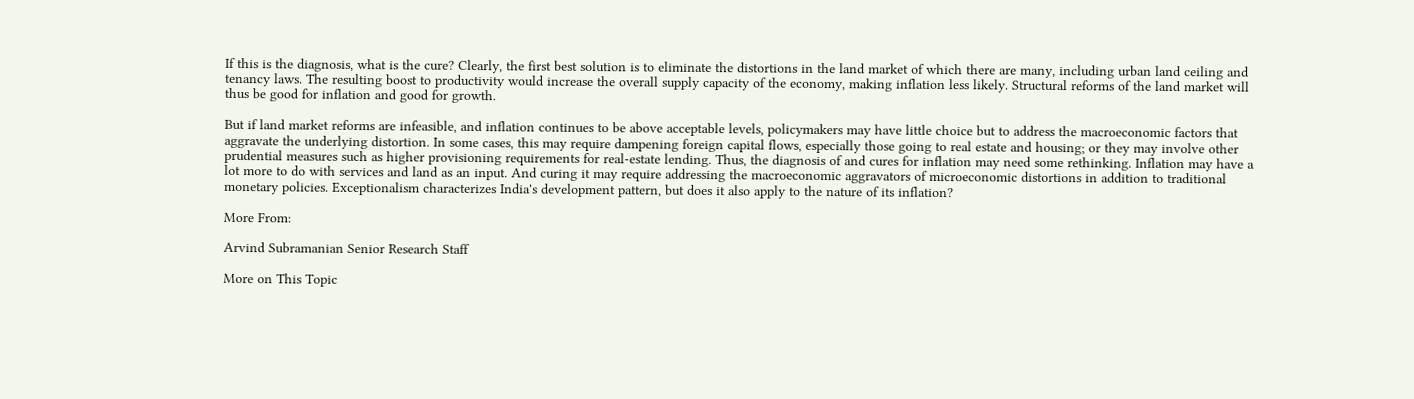If this is the diagnosis, what is the cure? Clearly, the first best solution is to eliminate the distortions in the land market of which there are many, including urban land ceiling and tenancy laws. The resulting boost to productivity would increase the overall supply capacity of the economy, making inflation less likely. Structural reforms of the land market will thus be good for inflation and good for growth.

But if land market reforms are infeasible, and inflation continues to be above acceptable levels, policymakers may have little choice but to address the macroeconomic factors that aggravate the underlying distortion. In some cases, this may require dampening foreign capital flows, especially those going to real estate and housing; or they may involve other prudential measures such as higher provisioning requirements for real-estate lending. Thus, the diagnosis of and cures for inflation may need some rethinking. Inflation may have a lot more to do with services and land as an input. And curing it may require addressing the macroeconomic aggravators of microeconomic distortions in addition to traditional monetary policies. Exceptionalism characterizes India's development pattern, but does it also apply to the nature of its inflation?

More From:

Arvind Subramanian Senior Research Staff

More on This Topic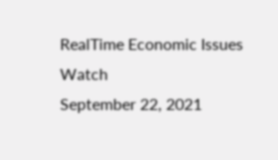RealTime Economic Issues Watch
September 22, 2021